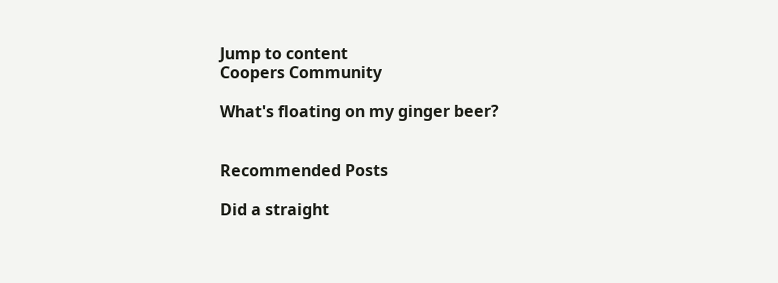Jump to content
Coopers Community

What's floating on my ginger beer?


Recommended Posts

Did a straight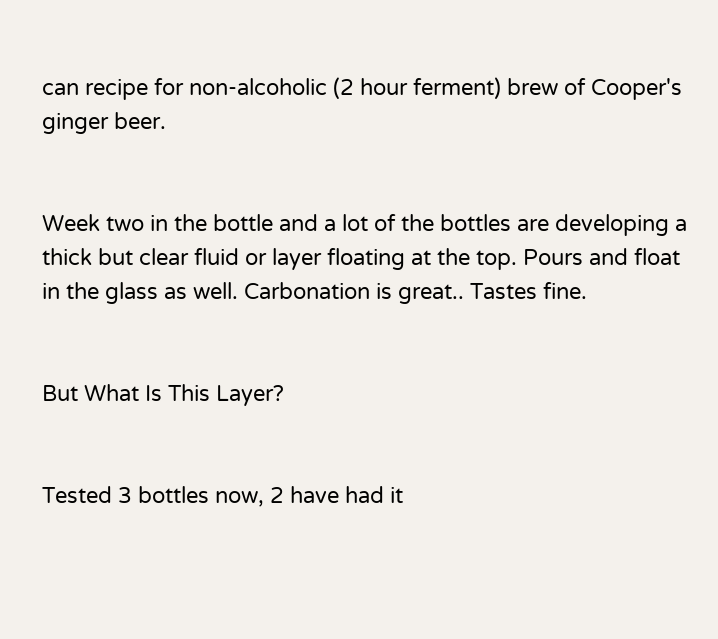can recipe for non-alcoholic (2 hour ferment) brew of Cooper's ginger beer.


Week two in the bottle and a lot of the bottles are developing a thick but clear fluid or layer floating at the top. Pours and float in the glass as well. Carbonation is great.. Tastes fine.


But What Is This Layer?


Tested 3 bottles now, 2 have had it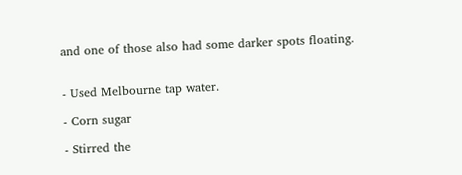and one of those also had some darker spots floating.


- Used Melbourne tap water.

- Corn sugar

- Stirred the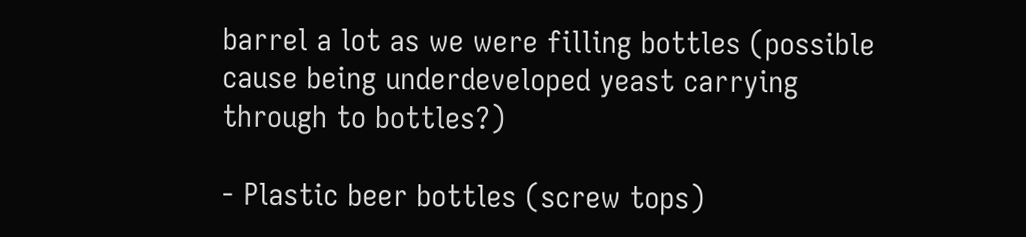barrel a lot as we were filling bottles (possible cause being underdeveloped yeast carrying through to bottles?)

- Plastic beer bottles (screw tops)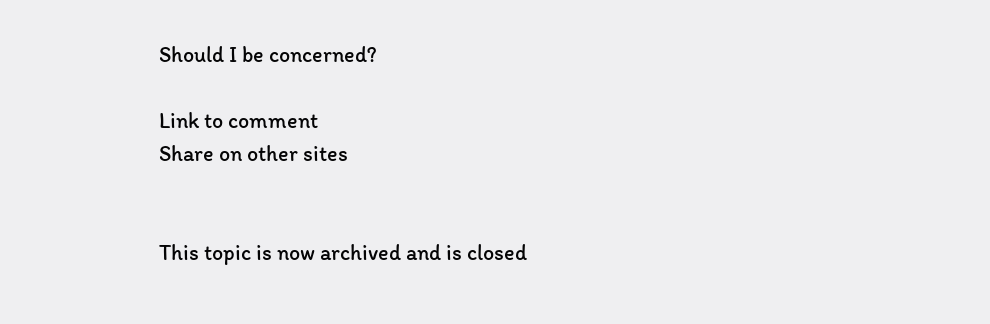Should I be concerned?

Link to comment
Share on other sites


This topic is now archived and is closed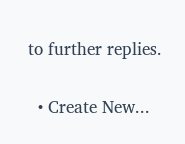to further replies.

  • Create New...